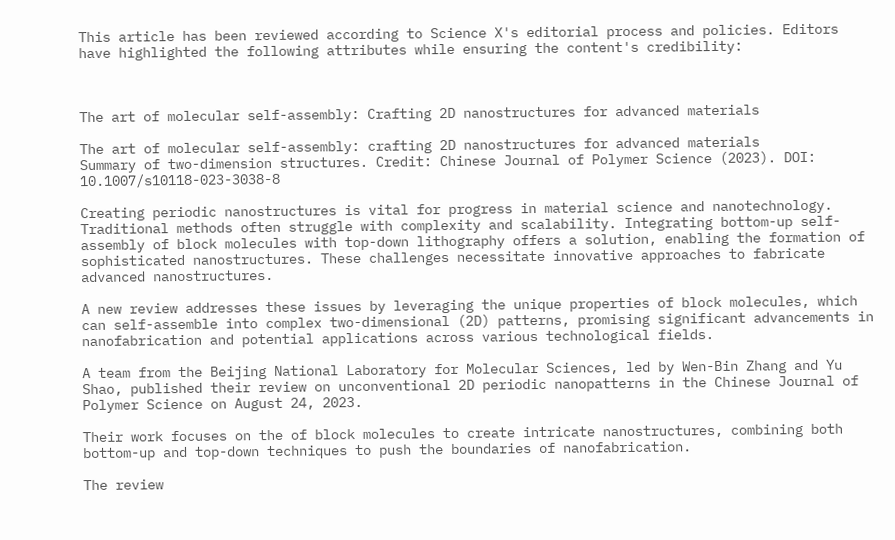This article has been reviewed according to Science X's editorial process and policies. Editors have highlighted the following attributes while ensuring the content's credibility:



The art of molecular self-assembly: Crafting 2D nanostructures for advanced materials

The art of molecular self-assembly: crafting 2D nanostructures for advanced materials
Summary of two-dimension structures. Credit: Chinese Journal of Polymer Science (2023). DOI: 10.1007/s10118-023-3038-8

Creating periodic nanostructures is vital for progress in material science and nanotechnology. Traditional methods often struggle with complexity and scalability. Integrating bottom-up self-assembly of block molecules with top-down lithography offers a solution, enabling the formation of sophisticated nanostructures. These challenges necessitate innovative approaches to fabricate advanced nanostructures.

A new review addresses these issues by leveraging the unique properties of block molecules, which can self-assemble into complex two-dimensional (2D) patterns, promising significant advancements in nanofabrication and potential applications across various technological fields.

A team from the Beijing National Laboratory for Molecular Sciences, led by Wen-Bin Zhang and Yu Shao, published their review on unconventional 2D periodic nanopatterns in the Chinese Journal of Polymer Science on August 24, 2023.

Their work focuses on the of block molecules to create intricate nanostructures, combining both bottom-up and top-down techniques to push the boundaries of nanofabrication.

The review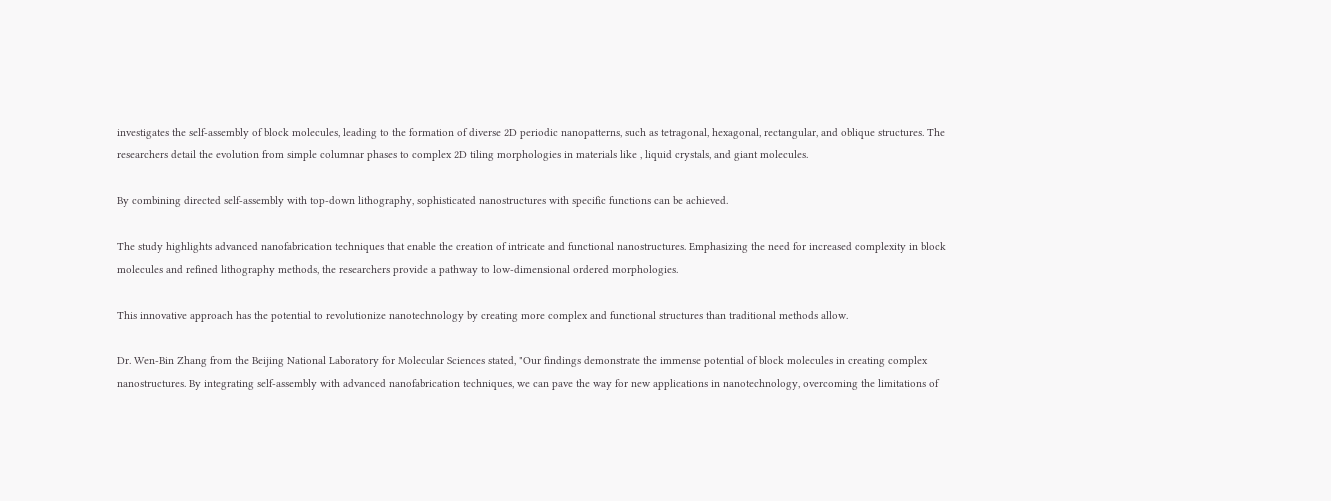investigates the self-assembly of block molecules, leading to the formation of diverse 2D periodic nanopatterns, such as tetragonal, hexagonal, rectangular, and oblique structures. The researchers detail the evolution from simple columnar phases to complex 2D tiling morphologies in materials like , liquid crystals, and giant molecules.

By combining directed self-assembly with top-down lithography, sophisticated nanostructures with specific functions can be achieved.

The study highlights advanced nanofabrication techniques that enable the creation of intricate and functional nanostructures. Emphasizing the need for increased complexity in block molecules and refined lithography methods, the researchers provide a pathway to low-dimensional ordered morphologies.

This innovative approach has the potential to revolutionize nanotechnology by creating more complex and functional structures than traditional methods allow.

Dr. Wen-Bin Zhang from the Beijing National Laboratory for Molecular Sciences stated, "Our findings demonstrate the immense potential of block molecules in creating complex nanostructures. By integrating self-assembly with advanced nanofabrication techniques, we can pave the way for new applications in nanotechnology, overcoming the limitations of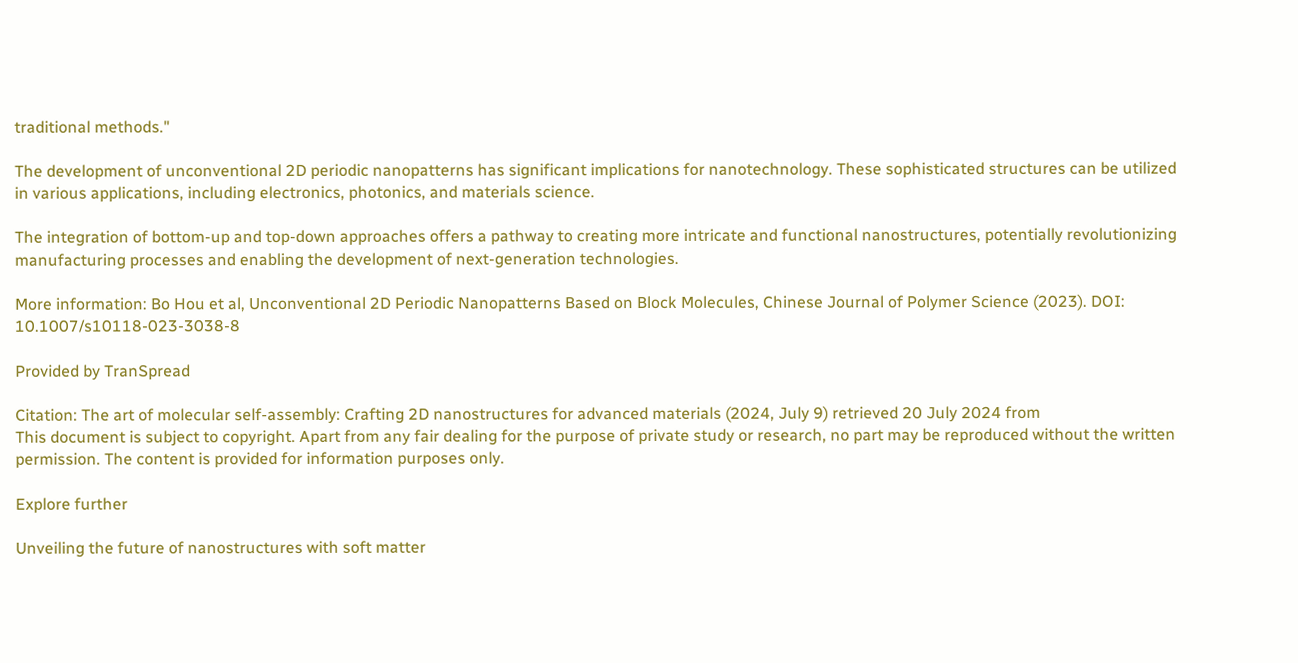traditional methods."

The development of unconventional 2D periodic nanopatterns has significant implications for nanotechnology. These sophisticated structures can be utilized in various applications, including electronics, photonics, and materials science.

The integration of bottom-up and top-down approaches offers a pathway to creating more intricate and functional nanostructures, potentially revolutionizing manufacturing processes and enabling the development of next-generation technologies.

More information: Bo Hou et al, Unconventional 2D Periodic Nanopatterns Based on Block Molecules, Chinese Journal of Polymer Science (2023). DOI: 10.1007/s10118-023-3038-8

Provided by TranSpread

Citation: The art of molecular self-assembly: Crafting 2D nanostructures for advanced materials (2024, July 9) retrieved 20 July 2024 from
This document is subject to copyright. Apart from any fair dealing for the purpose of private study or research, no part may be reproduced without the written permission. The content is provided for information purposes only.

Explore further

Unveiling the future of nanostructures with soft matter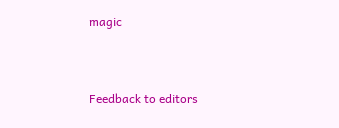magic


Feedback to editors